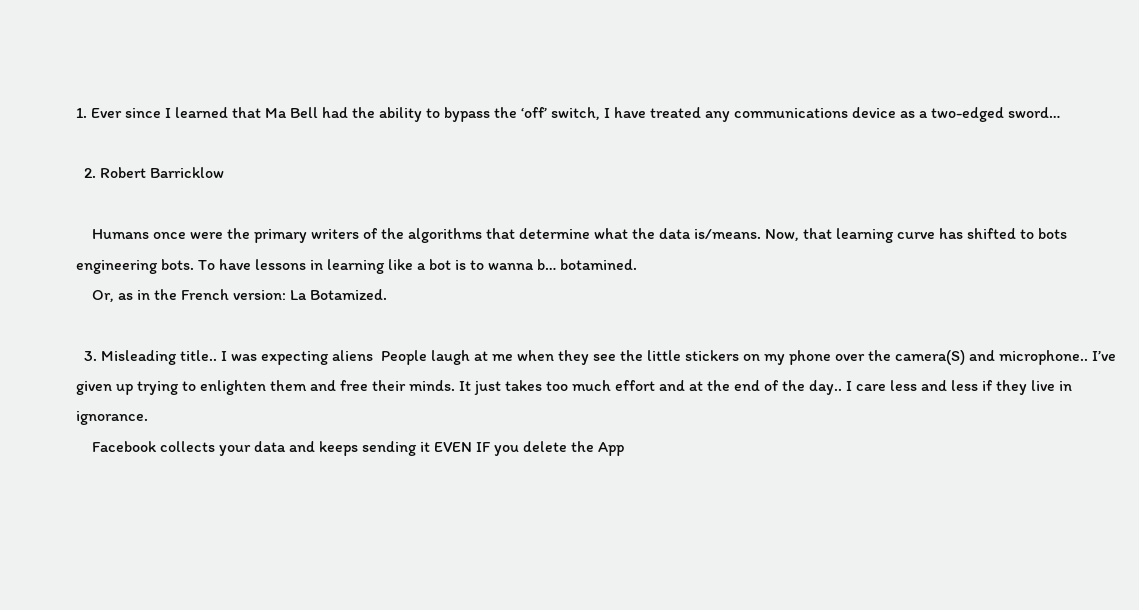1. Ever since I learned that Ma Bell had the ability to bypass the ‘off’ switch, I have treated any communications device as a two-edged sword…

  2. Robert Barricklow

    Humans once were the primary writers of the algorithms that determine what the data is/means. Now, that learning curve has shifted to bots engineering bots. To have lessons in learning like a bot is to wanna b… botamined.
    Or, as in the French version: La Botamized.

  3. Misleading title.. I was expecting aliens  People laugh at me when they see the little stickers on my phone over the camera(S) and microphone.. I’ve given up trying to enlighten them and free their minds. It just takes too much effort and at the end of the day.. I care less and less if they live in ignorance.
    Facebook collects your data and keeps sending it EVEN IF you delete the App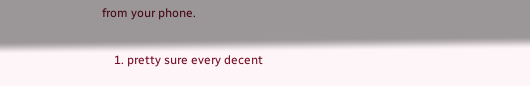from your phone.

    1. pretty sure every decent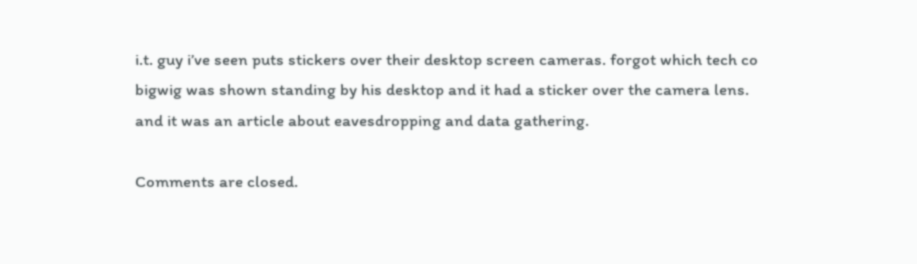i.t. guy i’ve seen puts stickers over their desktop screen cameras. forgot which tech co bigwig was shown standing by his desktop and it had a sticker over the camera lens. and it was an article about eavesdropping and data gathering.

Comments are closed.